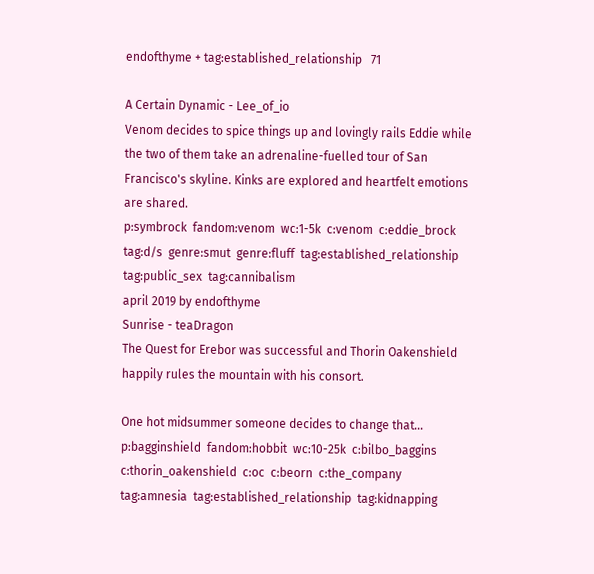endofthyme + tag:established_relationship   71

A Certain Dynamic - Lee_of_io
Venom decides to spice things up and lovingly rails Eddie while the two of them take an adrenaline-fuelled tour of San Francisco's skyline. Kinks are explored and heartfelt emotions are shared.
p:symbrock  fandom:venom  wc:1-5k  c:venom  c:eddie_brock  tag:d/s  genre:smut  genre:fluff  tag:established_relationship  tag:public_sex  tag:cannibalism
april 2019 by endofthyme
Sunrise - teaDragon
The Quest for Erebor was successful and Thorin Oakenshield happily rules the mountain with his consort.

One hot midsummer someone decides to change that...
p:bagginshield  fandom:hobbit  wc:10-25k  c:bilbo_baggins  c:thorin_oakenshield  c:oc  c:beorn  c:the_company  tag:amnesia  tag:established_relationship  tag:kidnapping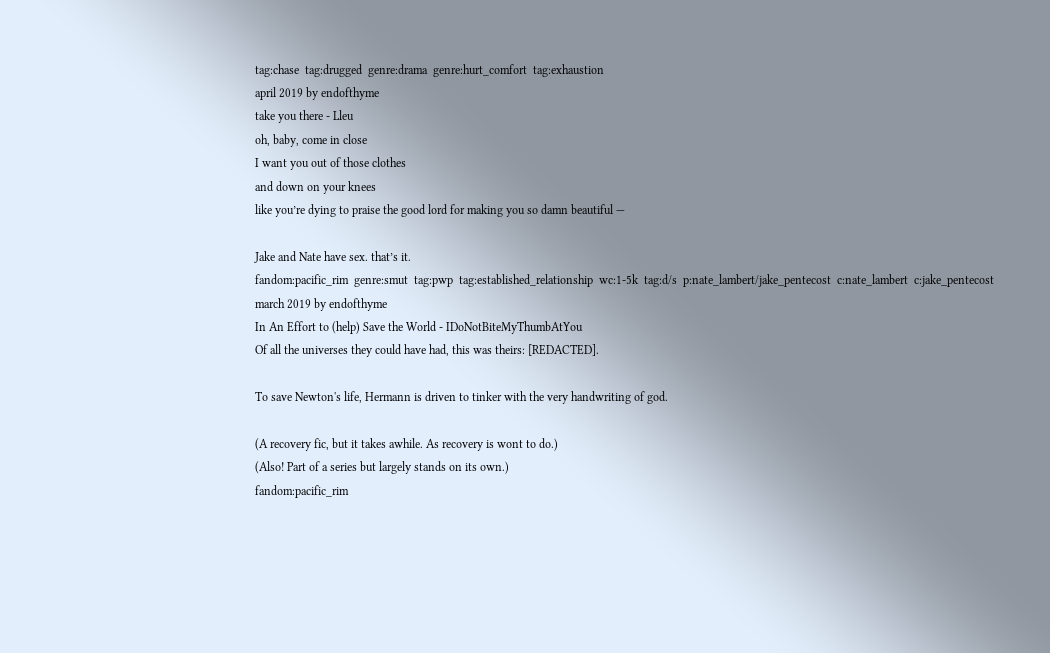tag:chase  tag:drugged  genre:drama  genre:hurt_comfort  tag:exhaustion
april 2019 by endofthyme
take you there - Lleu
oh, baby, come in close
I want you out of those clothes
and down on your knees
like you’re dying to praise the good lord for making you so damn beautiful —

Jake and Nate have sex. that’s it.
fandom:pacific_rim  genre:smut  tag:pwp  tag:established_relationship  wc:1-5k  tag:d/s  p:nate_lambert/jake_pentecost  c:nate_lambert  c:jake_pentecost
march 2019 by endofthyme
In An Effort to (help) Save the World - IDoNotBiteMyThumbAtYou
Of all the universes they could have had, this was theirs: [REDACTED].

To save Newton's life, Hermann is driven to tinker with the very handwriting of god.

(A recovery fic, but it takes awhile. As recovery is wont to do.)
(Also! Part of a series but largely stands on its own.)
fandom:pacific_rim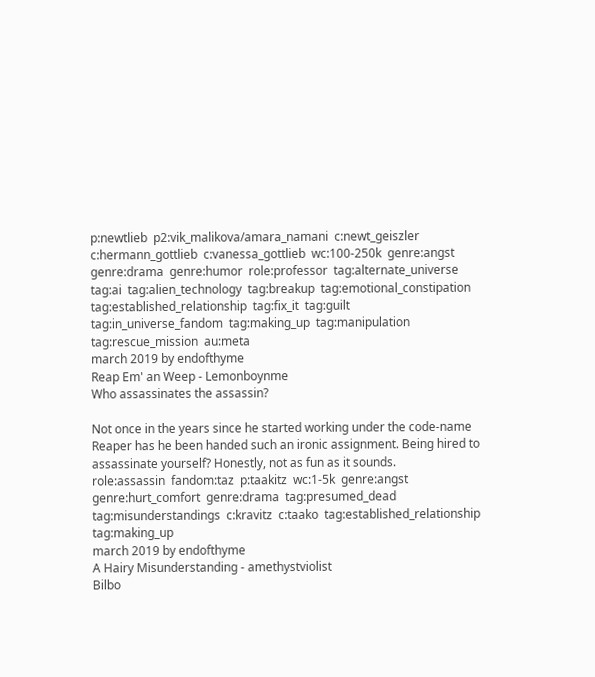p:newtlieb  p2:vik_malikova/amara_namani  c:newt_geiszler  c:hermann_gottlieb  c:vanessa_gottlieb  wc:100-250k  genre:angst  genre:drama  genre:humor  role:professor  tag:alternate_universe  tag:ai  tag:alien_technology  tag:breakup  tag:emotional_constipation  tag:established_relationship  tag:fix_it  tag:guilt  tag:in_universe_fandom  tag:making_up  tag:manipulation  tag:rescue_mission  au:meta
march 2019 by endofthyme
Reap Em' an Weep - Lemonboynme
Who assassinates the assassin?

Not once in the years since he started working under the code-name Reaper has he been handed such an ironic assignment. Being hired to assassinate yourself? Honestly, not as fun as it sounds.
role:assassin  fandom:taz  p:taakitz  wc:1-5k  genre:angst  genre:hurt_comfort  genre:drama  tag:presumed_dead  tag:misunderstandings  c:kravitz  c:taako  tag:established_relationship  tag:making_up
march 2019 by endofthyme
A Hairy Misunderstanding - amethystviolist
Bilbo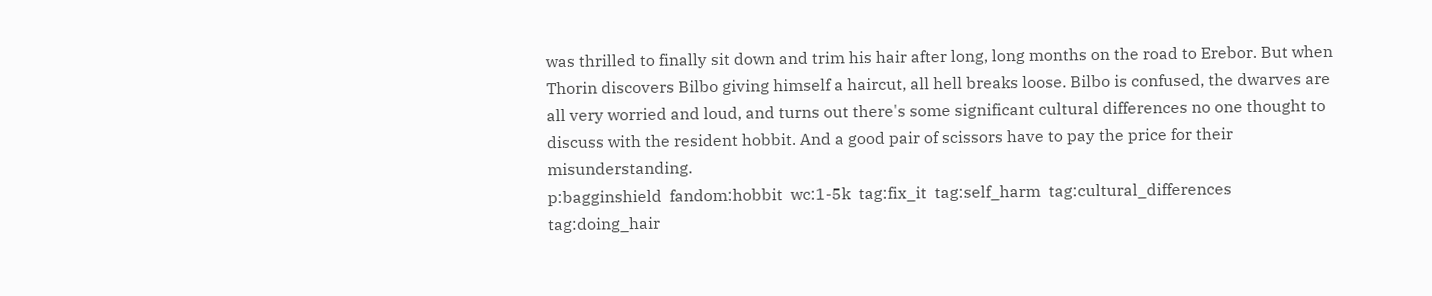was thrilled to finally sit down and trim his hair after long, long months on the road to Erebor. But when Thorin discovers Bilbo giving himself a haircut, all hell breaks loose. Bilbo is confused, the dwarves are all very worried and loud, and turns out there's some significant cultural differences no one thought to discuss with the resident hobbit. And a good pair of scissors have to pay the price for their misunderstanding.
p:bagginshield  fandom:hobbit  wc:1-5k  tag:fix_it  tag:self_harm  tag:cultural_differences  tag:doing_hair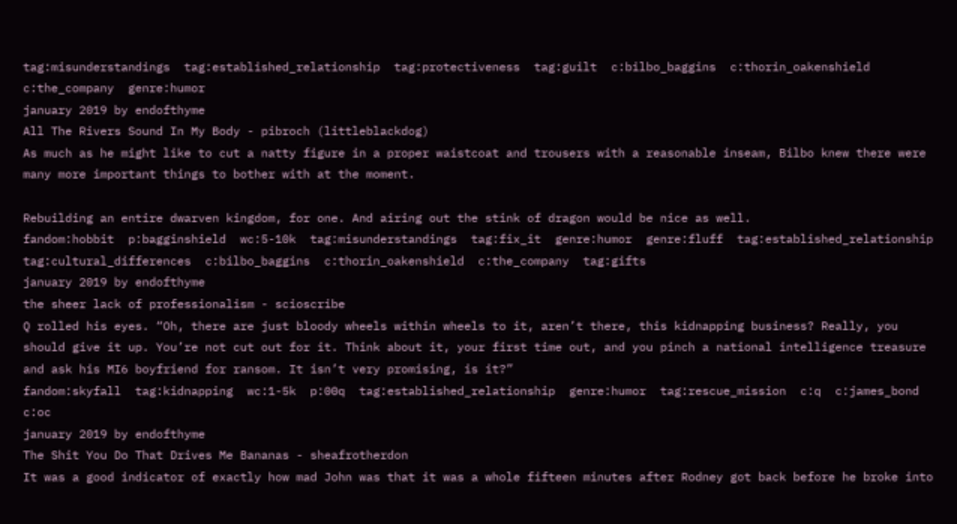tag:misunderstandings  tag:established_relationship  tag:protectiveness  tag:guilt  c:bilbo_baggins  c:thorin_oakenshield  c:the_company  genre:humor
january 2019 by endofthyme
All The Rivers Sound In My Body - pibroch (littleblackdog)
As much as he might like to cut a natty figure in a proper waistcoat and trousers with a reasonable inseam, Bilbo knew there were many more important things to bother with at the moment.

Rebuilding an entire dwarven kingdom, for one. And airing out the stink of dragon would be nice as well.
fandom:hobbit  p:bagginshield  wc:5-10k  tag:misunderstandings  tag:fix_it  genre:humor  genre:fluff  tag:established_relationship  tag:cultural_differences  c:bilbo_baggins  c:thorin_oakenshield  c:the_company  tag:gifts
january 2019 by endofthyme
the sheer lack of professionalism - scioscribe
Q rolled his eyes. “Oh, there are just bloody wheels within wheels to it, aren’t there, this kidnapping business? Really, you should give it up. You’re not cut out for it. Think about it, your first time out, and you pinch a national intelligence treasure and ask his MI6 boyfriend for ransom. It isn’t very promising, is it?”
fandom:skyfall  tag:kidnapping  wc:1-5k  p:00q  tag:established_relationship  genre:humor  tag:rescue_mission  c:q  c:james_bond  c:oc
january 2019 by endofthyme
The Shit You Do That Drives Me Bananas - sheafrotherdon
It was a good indicator of exactly how mad John was that it was a whole fifteen minutes after Rodney got back before he broke into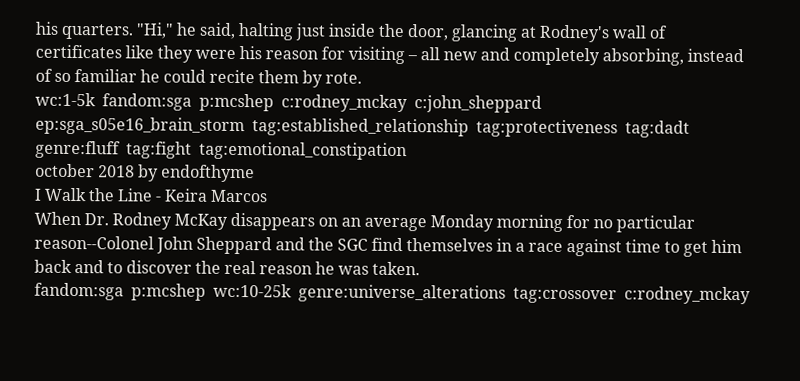his quarters. "Hi," he said, halting just inside the door, glancing at Rodney's wall of certificates like they were his reason for visiting – all new and completely absorbing, instead of so familiar he could recite them by rote.
wc:1-5k  fandom:sga  p:mcshep  c:rodney_mckay  c:john_sheppard  ep:sga_s05e16_brain_storm  tag:established_relationship  tag:protectiveness  tag:dadt  genre:fluff  tag:fight  tag:emotional_constipation
october 2018 by endofthyme
I Walk the Line - Keira Marcos
When Dr. Rodney McKay disappears on an average Monday morning for no particular reason--Colonel John Sheppard and the SGC find themselves in a race against time to get him back and to discover the real reason he was taken.
fandom:sga  p:mcshep  wc:10-25k  genre:universe_alterations  tag:crossover  c:rodney_mckay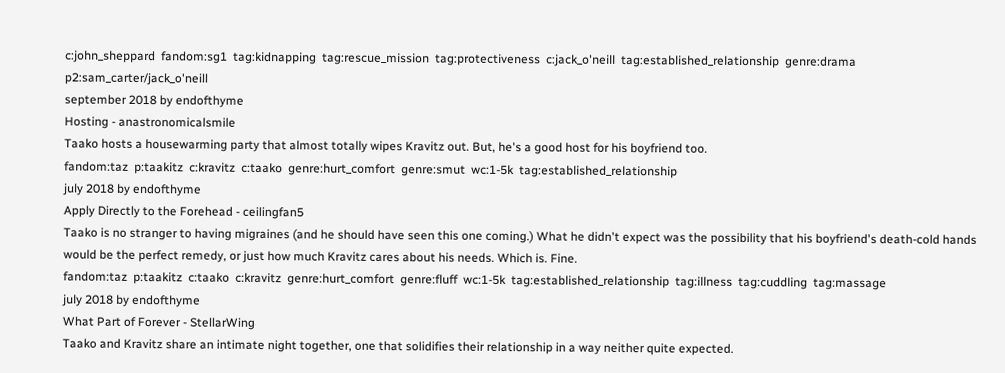c:john_sheppard  fandom:sg1  tag:kidnapping  tag:rescue_mission  tag:protectiveness  c:jack_o'neill  tag:established_relationship  genre:drama  p2:sam_carter/jack_o'neill
september 2018 by endofthyme
Hosting - anastronomicalsmile
Taako hosts a housewarming party that almost totally wipes Kravitz out. But, he's a good host for his boyfriend too.
fandom:taz  p:taakitz  c:kravitz  c:taako  genre:hurt_comfort  genre:smut  wc:1-5k  tag:established_relationship
july 2018 by endofthyme
Apply Directly to the Forehead - ceilingfan5
Taako is no stranger to having migraines (and he should have seen this one coming.) What he didn't expect was the possibility that his boyfriend's death-cold hands would be the perfect remedy, or just how much Kravitz cares about his needs. Which is. Fine.
fandom:taz  p:taakitz  c:taako  c:kravitz  genre:hurt_comfort  genre:fluff  wc:1-5k  tag:established_relationship  tag:illness  tag:cuddling  tag:massage
july 2018 by endofthyme
What Part of Forever - StellarWing
Taako and Kravitz share an intimate night together, one that solidifies their relationship in a way neither quite expected.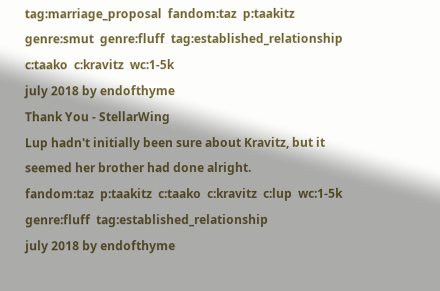tag:marriage_proposal  fandom:taz  p:taakitz  genre:smut  genre:fluff  tag:established_relationship  c:taako  c:kravitz  wc:1-5k
july 2018 by endofthyme
Thank You - StellarWing
Lup hadn't initially been sure about Kravitz, but it seemed her brother had done alright.
fandom:taz  p:taakitz  c:taako  c:kravitz  c:lup  wc:1-5k  genre:fluff  tag:established_relationship
july 2018 by endofthyme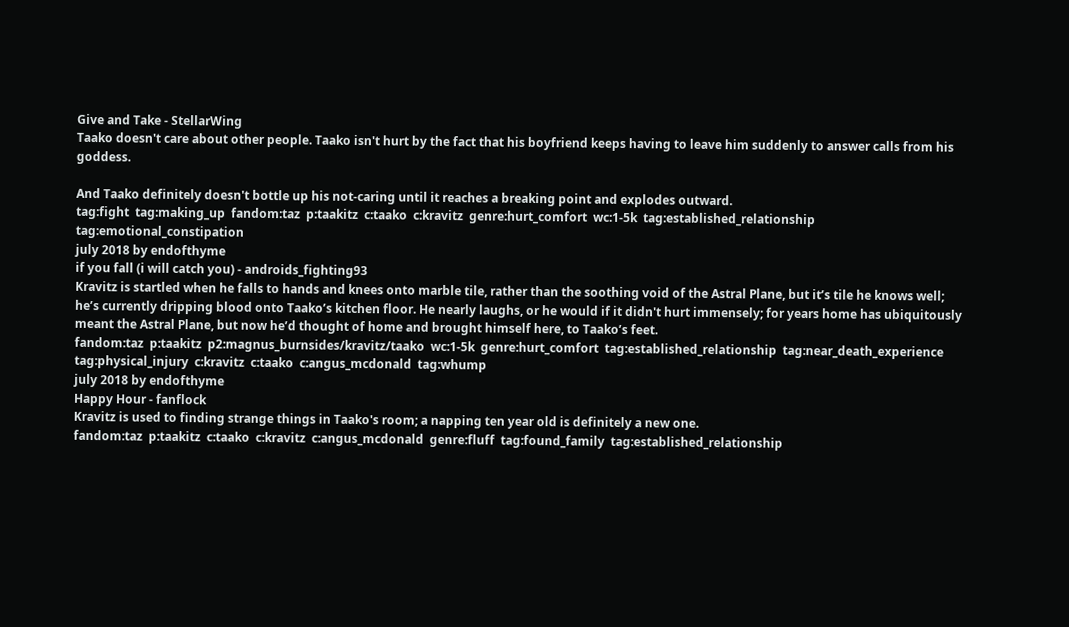Give and Take - StellarWing
Taako doesn't care about other people. Taako isn't hurt by the fact that his boyfriend keeps having to leave him suddenly to answer calls from his goddess.

And Taako definitely doesn't bottle up his not-caring until it reaches a breaking point and explodes outward.
tag:fight  tag:making_up  fandom:taz  p:taakitz  c:taako  c:kravitz  genre:hurt_comfort  wc:1-5k  tag:established_relationship  tag:emotional_constipation
july 2018 by endofthyme
if you fall (i will catch you) - androids_fighting93
Kravitz is startled when he falls to hands and knees onto marble tile, rather than the soothing void of the Astral Plane, but it’s tile he knows well; he’s currently dripping blood onto Taako’s kitchen floor. He nearly laughs, or he would if it didn't hurt immensely; for years home has ubiquitously meant the Astral Plane, but now he’d thought of home and brought himself here, to Taako’s feet.
fandom:taz  p:taakitz  p2:magnus_burnsides/kravitz/taako  wc:1-5k  genre:hurt_comfort  tag:established_relationship  tag:near_death_experience  tag:physical_injury  c:kravitz  c:taako  c:angus_mcdonald  tag:whump
july 2018 by endofthyme
Happy Hour - fanflock
Kravitz is used to finding strange things in Taako's room; a napping ten year old is definitely a new one.
fandom:taz  p:taakitz  c:taako  c:kravitz  c:angus_mcdonald  genre:fluff  tag:found_family  tag:established_relationship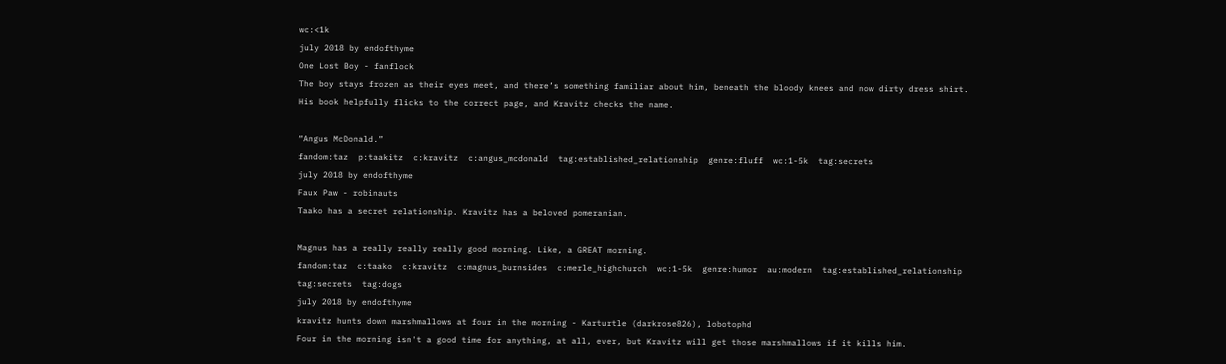wc:<1k
july 2018 by endofthyme
One Lost Boy - fanflock
The boy stays frozen as their eyes meet, and there’s something familiar about him, beneath the bloody knees and now dirty dress shirt. His book helpfully flicks to the correct page, and Kravitz checks the name.

“Angus McDonald.”
fandom:taz  p:taakitz  c:kravitz  c:angus_mcdonald  tag:established_relationship  genre:fluff  wc:1-5k  tag:secrets
july 2018 by endofthyme
Faux Paw - robinauts
Taako has a secret relationship. Kravitz has a beloved pomeranian.

Magnus has a really really really good morning. Like, a GREAT morning.
fandom:taz  c:taako  c:kravitz  c:magnus_burnsides  c:merle_highchurch  wc:1-5k  genre:humor  au:modern  tag:established_relationship  tag:secrets  tag:dogs
july 2018 by endofthyme
kravitz hunts down marshmallows at four in the morning - Karturtle (darkrose826), lobotophd
Four in the morning isn't a good time for anything, at all, ever, but Kravitz will get those marshmallows if it kills him.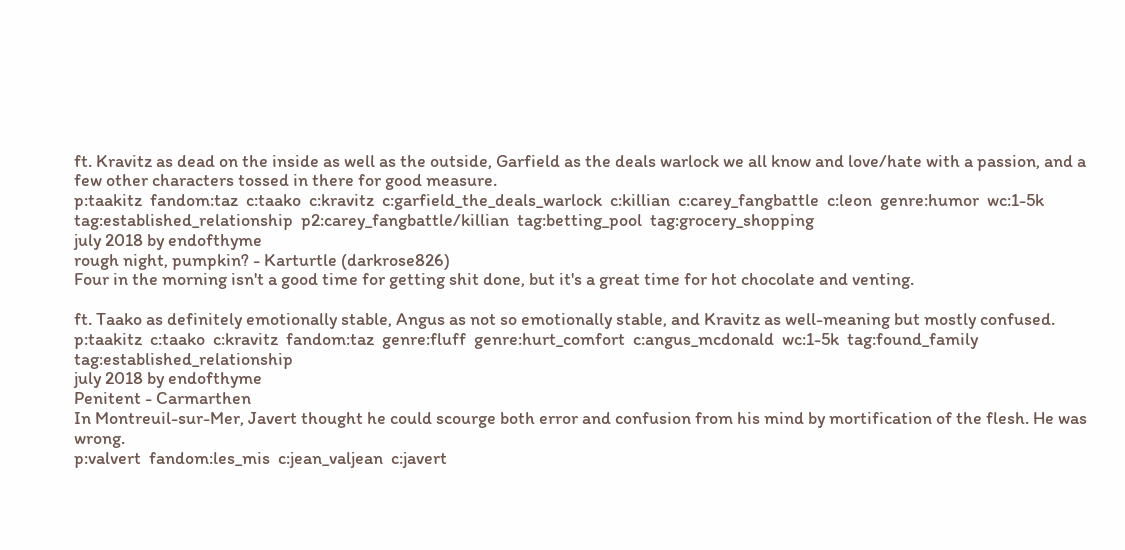ft. Kravitz as dead on the inside as well as the outside, Garfield as the deals warlock we all know and love/hate with a passion, and a few other characters tossed in there for good measure.
p:taakitz  fandom:taz  c:taako  c:kravitz  c:garfield_the_deals_warlock  c:killian  c:carey_fangbattle  c:leon  genre:humor  wc:1-5k  tag:established_relationship  p2:carey_fangbattle/killian  tag:betting_pool  tag:grocery_shopping
july 2018 by endofthyme
rough night, pumpkin? - Karturtle (darkrose826)
Four in the morning isn't a good time for getting shit done, but it's a great time for hot chocolate and venting.

ft. Taako as definitely emotionally stable, Angus as not so emotionally stable, and Kravitz as well-meaning but mostly confused.
p:taakitz  c:taako  c:kravitz  fandom:taz  genre:fluff  genre:hurt_comfort  c:angus_mcdonald  wc:1-5k  tag:found_family  tag:established_relationship
july 2018 by endofthyme
Penitent - Carmarthen
In Montreuil-sur-Mer, Javert thought he could scourge both error and confusion from his mind by mortification of the flesh. He was wrong.
p:valvert  fandom:les_mis  c:jean_valjean  c:javert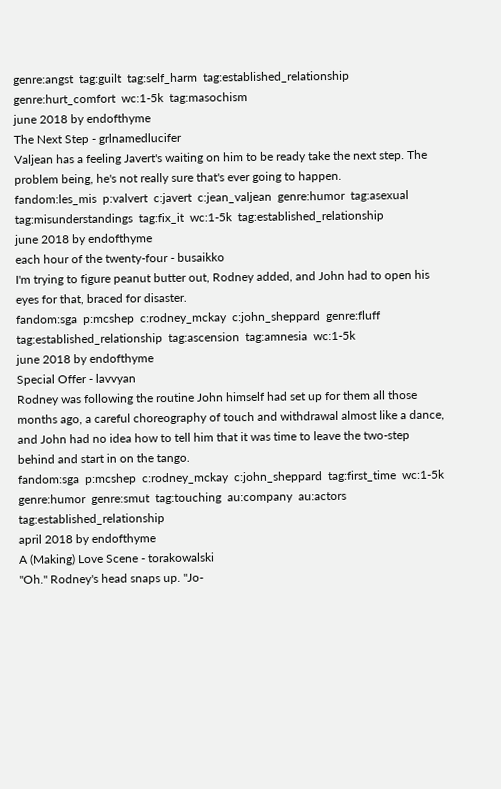genre:angst  tag:guilt  tag:self_harm  tag:established_relationship  genre:hurt_comfort  wc:1-5k  tag:masochism
june 2018 by endofthyme
The Next Step - grlnamedlucifer
Valjean has a feeling Javert's waiting on him to be ready take the next step. The problem being, he's not really sure that's ever going to happen.
fandom:les_mis  p:valvert  c:javert  c:jean_valjean  genre:humor  tag:asexual  tag:misunderstandings  tag:fix_it  wc:1-5k  tag:established_relationship
june 2018 by endofthyme
each hour of the twenty-four - busaikko
I'm trying to figure peanut butter out, Rodney added, and John had to open his eyes for that, braced for disaster.
fandom:sga  p:mcshep  c:rodney_mckay  c:john_sheppard  genre:fluff  tag:established_relationship  tag:ascension  tag:amnesia  wc:1-5k
june 2018 by endofthyme
Special Offer - lavvyan
Rodney was following the routine John himself had set up for them all those months ago, a careful choreography of touch and withdrawal almost like a dance, and John had no idea how to tell him that it was time to leave the two-step behind and start in on the tango.
fandom:sga  p:mcshep  c:rodney_mckay  c:john_sheppard  tag:first_time  wc:1-5k  genre:humor  genre:smut  tag:touching  au:company  au:actors  tag:established_relationship
april 2018 by endofthyme
A (Making) Love Scene - torakowalski
"Oh." Rodney's head snaps up. "Jo-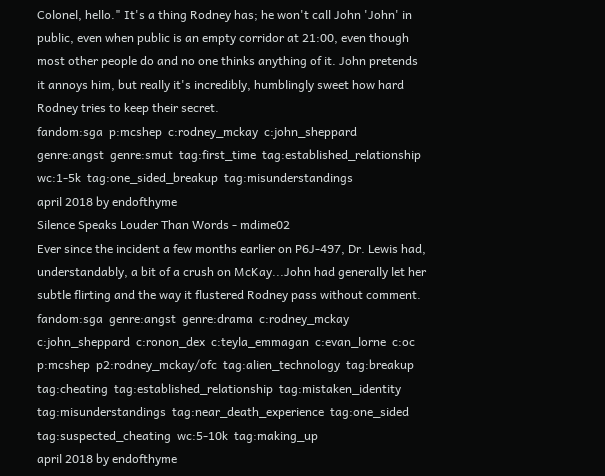Colonel, hello." It's a thing Rodney has; he won't call John 'John' in public, even when public is an empty corridor at 21:00, even though most other people do and no one thinks anything of it. John pretends it annoys him, but really it's incredibly, humblingly sweet how hard Rodney tries to keep their secret.
fandom:sga  p:mcshep  c:rodney_mckay  c:john_sheppard  genre:angst  genre:smut  tag:first_time  tag:established_relationship  wc:1-5k  tag:one_sided_breakup  tag:misunderstandings
april 2018 by endofthyme
Silence Speaks Louder Than Words - mdime02
Ever since the incident a few months earlier on P6J-497, Dr. Lewis had, understandably, a bit of a crush on McKay...John had generally let her subtle flirting and the way it flustered Rodney pass without comment.
fandom:sga  genre:angst  genre:drama  c:rodney_mckay  c:john_sheppard  c:ronon_dex  c:teyla_emmagan  c:evan_lorne  c:oc  p:mcshep  p2:rodney_mckay/ofc  tag:alien_technology  tag:breakup  tag:cheating  tag:established_relationship  tag:mistaken_identity  tag:misunderstandings  tag:near_death_experience  tag:one_sided  tag:suspected_cheating  wc:5-10k  tag:making_up
april 2018 by endofthyme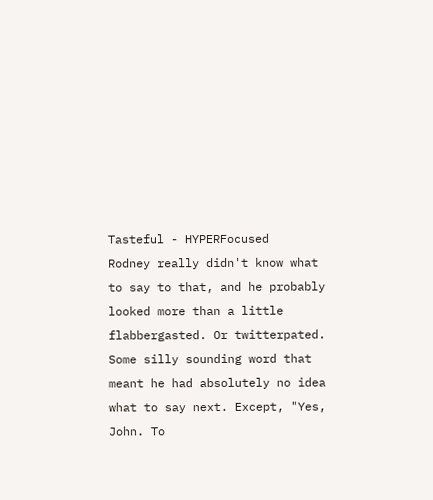Tasteful - HYPERFocused
Rodney really didn't know what to say to that, and he probably looked more than a little flabbergasted. Or twitterpated. Some silly sounding word that meant he had absolutely no idea what to say next. Except, "Yes, John. To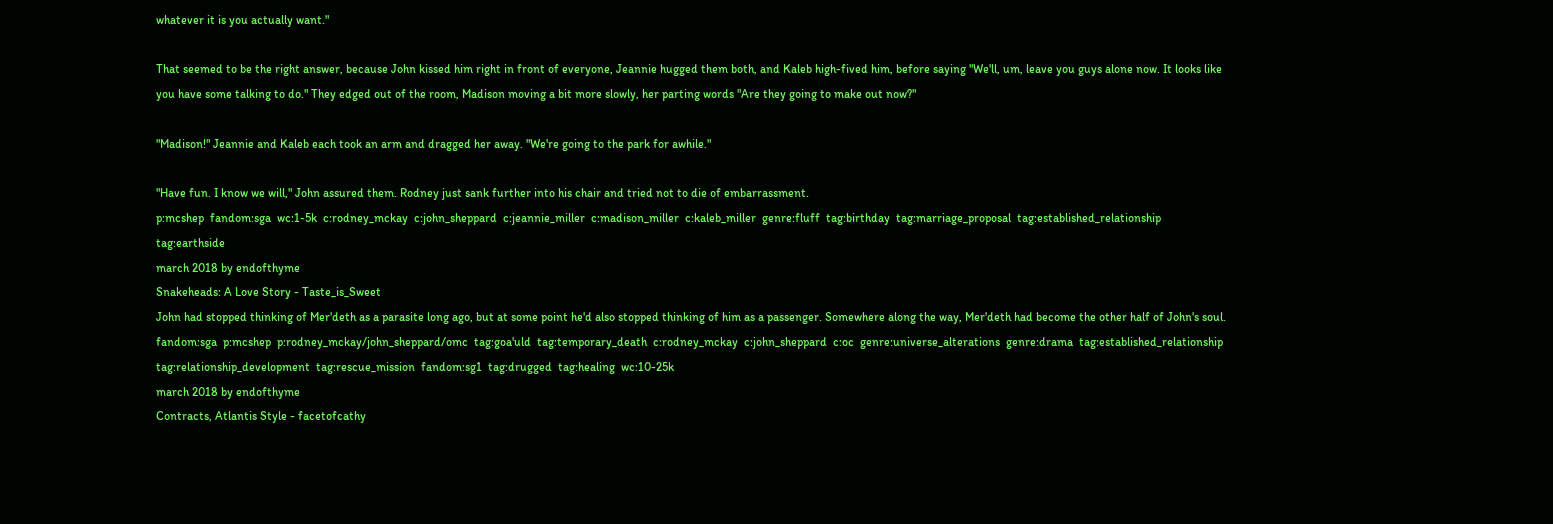whatever it is you actually want."

That seemed to be the right answer, because John kissed him right in front of everyone, Jeannie hugged them both, and Kaleb high-fived him, before saying "We'll, um, leave you guys alone now. It looks like you have some talking to do." They edged out of the room, Madison moving a bit more slowly, her parting words "Are they going to make out now?"

"Madison!" Jeannie and Kaleb each took an arm and dragged her away. "We're going to the park for awhile."

"Have fun. I know we will," John assured them. Rodney just sank further into his chair and tried not to die of embarrassment.
p:mcshep  fandom:sga  wc:1-5k  c:rodney_mckay  c:john_sheppard  c:jeannie_miller  c:madison_miller  c:kaleb_miller  genre:fluff  tag:birthday  tag:marriage_proposal  tag:established_relationship  tag:earthside
march 2018 by endofthyme
Snakeheads: A Love Story - Taste_is_Sweet
John had stopped thinking of Mer'deth as a parasite long ago, but at some point he'd also stopped thinking of him as a passenger. Somewhere along the way, Mer'deth had become the other half of John's soul.
fandom:sga  p:mcshep  p:rodney_mckay/john_sheppard/omc  tag:goa'uld  tag:temporary_death  c:rodney_mckay  c:john_sheppard  c:oc  genre:universe_alterations  genre:drama  tag:established_relationship  tag:relationship_development  tag:rescue_mission  fandom:sg1  tag:drugged  tag:healing  wc:10-25k
march 2018 by endofthyme
Contracts, Atlantis Style - facetofcathy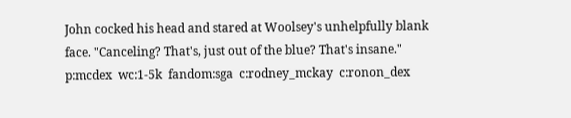John cocked his head and stared at Woolsey's unhelpfully blank face. "Canceling? That's, just out of the blue? That's insane."
p:mcdex  wc:1-5k  fandom:sga  c:rodney_mckay  c:ronon_dex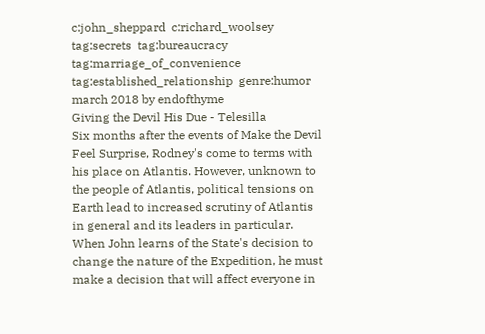c:john_sheppard  c:richard_woolsey  tag:secrets  tag:bureaucracy  tag:marriage_of_convenience  tag:established_relationship  genre:humor
march 2018 by endofthyme
Giving the Devil His Due - Telesilla
Six months after the events of Make the Devil Feel Surprise, Rodney's come to terms with his place on Atlantis. However, unknown to the people of Atlantis, political tensions on Earth lead to increased scrutiny of Atlantis in general and its leaders in particular. When John learns of the State's decision to change the nature of the Expedition, he must make a decision that will affect everyone in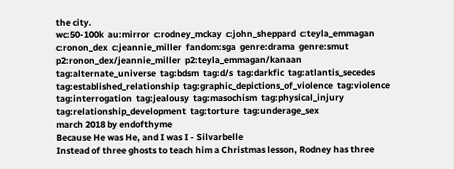the city.
wc:50-100k  au:mirror  c:rodney_mckay  c:john_sheppard  c:teyla_emmagan  c:ronon_dex  c:jeannie_miller  fandom:sga  genre:drama  genre:smut  p2:ronon_dex/jeannie_miller  p2:teyla_emmagan/kanaan  tag:alternate_universe  tag:bdsm  tag:d/s  tag:darkfic  tag:atlantis_secedes  tag:established_relationship  tag:graphic_depictions_of_violence  tag:violence  tag:interrogation  tag:jealousy  tag:masochism  tag:physical_injury  tag:relationship_development  tag:torture  tag:underage_sex
march 2018 by endofthyme
Because He was He, and I was I - Silvarbelle
Instead of three ghosts to teach him a Christmas lesson, Rodney has three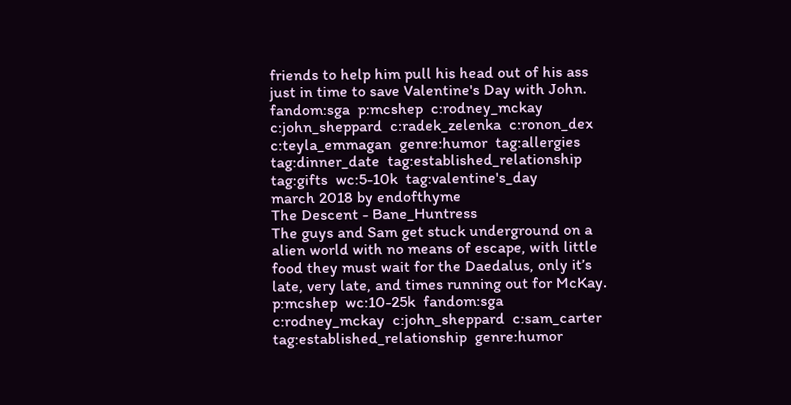friends to help him pull his head out of his ass just in time to save Valentine's Day with John.
fandom:sga  p:mcshep  c:rodney_mckay  c:john_sheppard  c:radek_zelenka  c:ronon_dex  c:teyla_emmagan  genre:humor  tag:allergies  tag:dinner_date  tag:established_relationship  tag:gifts  wc:5-10k  tag:valentine's_day
march 2018 by endofthyme
The Descent - Bane_Huntress
The guys and Sam get stuck underground on a alien world with no means of escape, with little food they must wait for the Daedalus, only it’s late, very late, and times running out for McKay.
p:mcshep  wc:10-25k  fandom:sga  c:rodney_mckay  c:john_sheppard  c:sam_carter  tag:established_relationship  genre:humor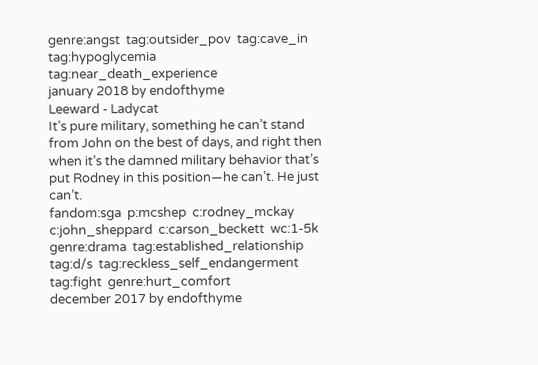genre:angst  tag:outsider_pov  tag:cave_in  tag:hypoglycemia  tag:near_death_experience
january 2018 by endofthyme
Leeward - Ladycat
It’s pure military, something he can’t stand from John on the best of days, and right then when it’s the damned military behavior that’s put Rodney in this position—he can’t. He just can’t.
fandom:sga  p:mcshep  c:rodney_mckay  c:john_sheppard  c:carson_beckett  wc:1-5k  genre:drama  tag:established_relationship  tag:d/s  tag:reckless_self_endangerment  tag:fight  genre:hurt_comfort
december 2017 by endofthyme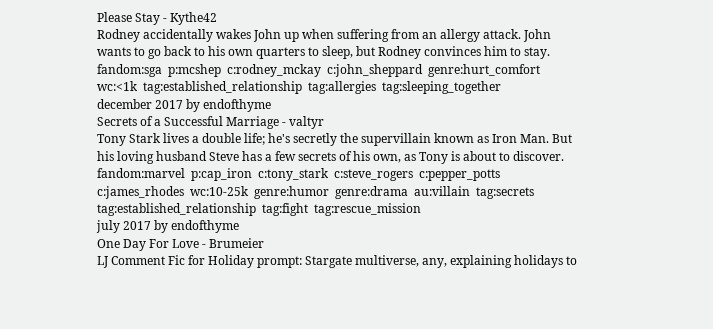Please Stay - Kythe42
Rodney accidentally wakes John up when suffering from an allergy attack. John wants to go back to his own quarters to sleep, but Rodney convinces him to stay.
fandom:sga  p:mcshep  c:rodney_mckay  c:john_sheppard  genre:hurt_comfort  wc:<1k  tag:established_relationship  tag:allergies  tag:sleeping_together
december 2017 by endofthyme
Secrets of a Successful Marriage - valtyr
Tony Stark lives a double life; he's secretly the supervillain known as Iron Man. But his loving husband Steve has a few secrets of his own, as Tony is about to discover.
fandom:marvel  p:cap_iron  c:tony_stark  c:steve_rogers  c:pepper_potts  c:james_rhodes  wc:10-25k  genre:humor  genre:drama  au:villain  tag:secrets  tag:established_relationship  tag:fight  tag:rescue_mission
july 2017 by endofthyme
One Day For Love - Brumeier
LJ Comment Fic for Holiday prompt: Stargate multiverse, any, explaining holidays to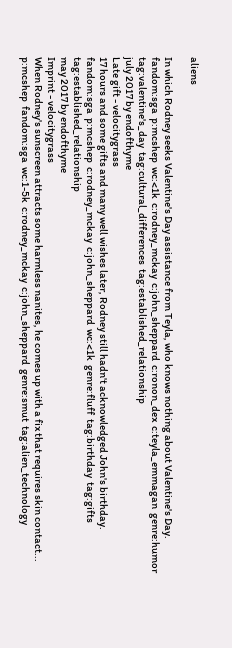aliens

In which Rodney seeks Valentine's Day assistance from Teyla, who knows nothing about Valentine's Day.
fandom:sga  p:mcshep  wc:<1k  c:rodney_mckay  c:john_sheppard  c:ronon_dex  c:teyla_emmagan  genre:humor  tag:valentine's_day  tag:cultural_differences  tag:established_relationship
july 2017 by endofthyme
Late gift - velocitygrass
17 hours and some gifts and many well wishes later, Rodney still hadn't acknowledged John's birthday.
fandom:sga  p:mcshep  c:rodney_mckay  c:john_sheppard  wc:<1k  genre:fluff  tag:birthday  tag:gifts  tag:established_relationship
may 2017 by endofthyme
Imprint - velocitygrass
When Rodney's sunscreen attracts some harmless nanites, he comes up with a fix that requires skin contact...
p:mcshep  fandom:sga  wc:1-5k  c:rodney_mckay  c:john_sheppard  genre:smut  tag:alien_technology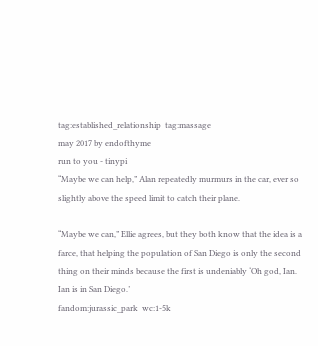tag:established_relationship  tag:massage
may 2017 by endofthyme
run to you - tinypi
“Maybe we can help,” Alan repeatedly murmurs in the car, ever so slightly above the speed limit to catch their plane.

“Maybe we can,” Ellie agrees, but they both know that the idea is a farce, that helping the population of San Diego is only the second thing on their minds because the first is undeniably ‘Oh god, Ian. Ian is in San Diego.’
fandom:jurassic_park  wc:1-5k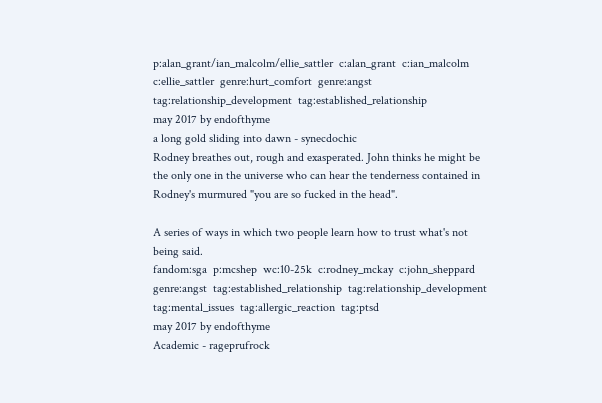p:alan_grant/ian_malcolm/ellie_sattler  c:alan_grant  c:ian_malcolm  c:ellie_sattler  genre:hurt_comfort  genre:angst  tag:relationship_development  tag:established_relationship
may 2017 by endofthyme
a long gold sliding into dawn - synecdochic
Rodney breathes out, rough and exasperated. John thinks he might be the only one in the universe who can hear the tenderness contained in Rodney's murmured "you are so fucked in the head".

A series of ways in which two people learn how to trust what's not being said.
fandom:sga  p:mcshep  wc:10-25k  c:rodney_mckay  c:john_sheppard  genre:angst  tag:established_relationship  tag:relationship_development  tag:mental_issues  tag:allergic_reaction  tag:ptsd
may 2017 by endofthyme
Academic - rageprufrock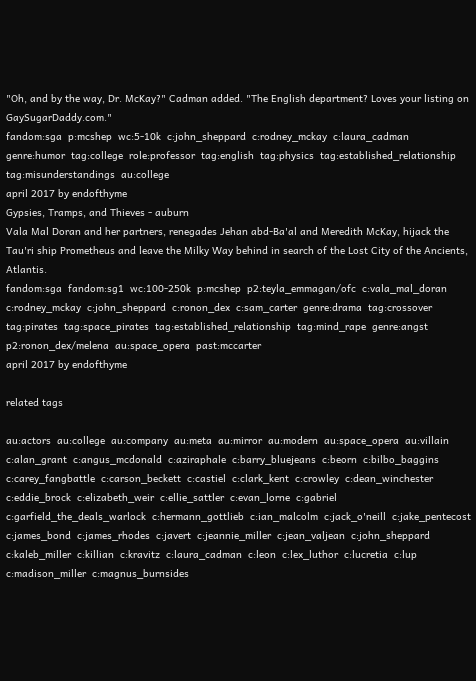"Oh, and by the way, Dr. McKay?" Cadman added. "The English department? Loves your listing on GaySugarDaddy.com."
fandom:sga  p:mcshep  wc:5-10k  c:john_sheppard  c:rodney_mckay  c:laura_cadman  genre:humor  tag:college  role:professor  tag:english  tag:physics  tag:established_relationship  tag:misunderstandings  au:college
april 2017 by endofthyme
Gypsies, Tramps, and Thieves - auburn
Vala Mal Doran and her partners, renegades Jehan abd-Ba'al and Meredith McKay, hijack the Tau'ri ship Prometheus and leave the Milky Way behind in search of the Lost City of the Ancients, Atlantis.
fandom:sga  fandom:sg1  wc:100-250k  p:mcshep  p2:teyla_emmagan/ofc  c:vala_mal_doran  c:rodney_mckay  c:john_sheppard  c:ronon_dex  c:sam_carter  genre:drama  tag:crossover  tag:pirates  tag:space_pirates  tag:established_relationship  tag:mind_rape  genre:angst  p2:ronon_dex/melena  au:space_opera  past:mccarter
april 2017 by endofthyme

related tags

au:actors  au:college  au:company  au:meta  au:mirror  au:modern  au:space_opera  au:villain  c:alan_grant  c:angus_mcdonald  c:aziraphale  c:barry_bluejeans  c:beorn  c:bilbo_baggins  c:carey_fangbattle  c:carson_beckett  c:castiel  c:clark_kent  c:crowley  c:dean_winchester  c:eddie_brock  c:elizabeth_weir  c:ellie_sattler  c:evan_lorne  c:gabriel  c:garfield_the_deals_warlock  c:hermann_gottlieb  c:ian_malcolm  c:jack_o'neill  c:jake_pentecost  c:james_bond  c:james_rhodes  c:javert  c:jeannie_miller  c:jean_valjean  c:john_sheppard  c:kaleb_miller  c:killian  c:kravitz  c:laura_cadman  c:leon  c:lex_luthor  c:lucretia  c:lup  c:madison_miller  c:magnus_burnsides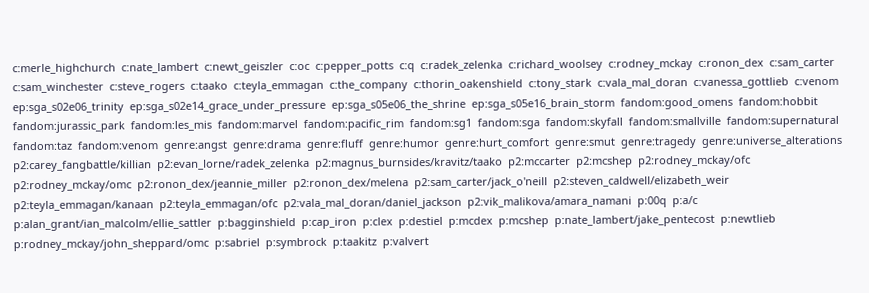c:merle_highchurch  c:nate_lambert  c:newt_geiszler  c:oc  c:pepper_potts  c:q  c:radek_zelenka  c:richard_woolsey  c:rodney_mckay  c:ronon_dex  c:sam_carter  c:sam_winchester  c:steve_rogers  c:taako  c:teyla_emmagan  c:the_company  c:thorin_oakenshield  c:tony_stark  c:vala_mal_doran  c:vanessa_gottlieb  c:venom  ep:sga_s02e06_trinity  ep:sga_s02e14_grace_under_pressure  ep:sga_s05e06_the_shrine  ep:sga_s05e16_brain_storm  fandom:good_omens  fandom:hobbit  fandom:jurassic_park  fandom:les_mis  fandom:marvel  fandom:pacific_rim  fandom:sg1  fandom:sga  fandom:skyfall  fandom:smallville  fandom:supernatural  fandom:taz  fandom:venom  genre:angst  genre:drama  genre:fluff  genre:humor  genre:hurt_comfort  genre:smut  genre:tragedy  genre:universe_alterations  p2:carey_fangbattle/killian  p2:evan_lorne/radek_zelenka  p2:magnus_burnsides/kravitz/taako  p2:mccarter  p2:mcshep  p2:rodney_mckay/ofc  p2:rodney_mckay/omc  p2:ronon_dex/jeannie_miller  p2:ronon_dex/melena  p2:sam_carter/jack_o'neill  p2:steven_caldwell/elizabeth_weir  p2:teyla_emmagan/kanaan  p2:teyla_emmagan/ofc  p2:vala_mal_doran/daniel_jackson  p2:vik_malikova/amara_namani  p:00q  p:a/c  p:alan_grant/ian_malcolm/ellie_sattler  p:bagginshield  p:cap_iron  p:clex  p:destiel  p:mcdex  p:mcshep  p:nate_lambert/jake_pentecost  p:newtlieb  p:rodney_mckay/john_sheppard/omc  p:sabriel  p:symbrock  p:taakitz  p:valvert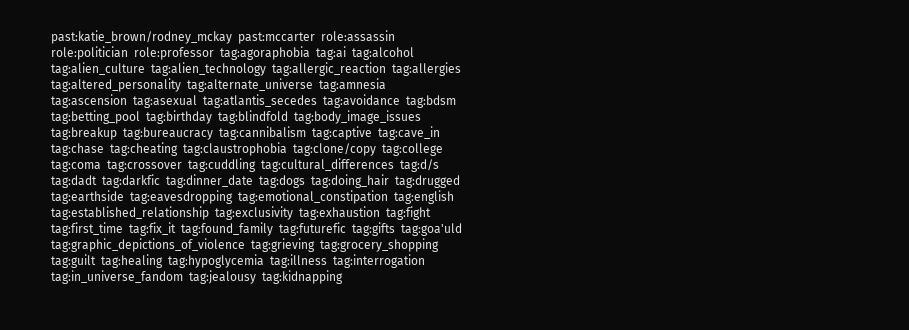past:katie_brown/rodney_mckay  past:mccarter  role:assassin  role:politician  role:professor  tag:agoraphobia  tag:ai  tag:alcohol  tag:alien_culture  tag:alien_technology  tag:allergic_reaction  tag:allergies  tag:altered_personality  tag:alternate_universe  tag:amnesia  tag:ascension  tag:asexual  tag:atlantis_secedes  tag:avoidance  tag:bdsm  tag:betting_pool  tag:birthday  tag:blindfold  tag:body_image_issues  tag:breakup  tag:bureaucracy  tag:cannibalism  tag:captive  tag:cave_in  tag:chase  tag:cheating  tag:claustrophobia  tag:clone/copy  tag:college  tag:coma  tag:crossover  tag:cuddling  tag:cultural_differences  tag:d/s  tag:dadt  tag:darkfic  tag:dinner_date  tag:dogs  tag:doing_hair  tag:drugged  tag:earthside  tag:eavesdropping  tag:emotional_constipation  tag:english  tag:established_relationship  tag:exclusivity  tag:exhaustion  tag:fight  tag:first_time  tag:fix_it  tag:found_family  tag:futurefic  tag:gifts  tag:goa'uld  tag:graphic_depictions_of_violence  tag:grieving  tag:grocery_shopping  tag:guilt  tag:healing  tag:hypoglycemia  tag:illness  tag:interrogation  tag:in_universe_fandom  tag:jealousy  tag:kidnapping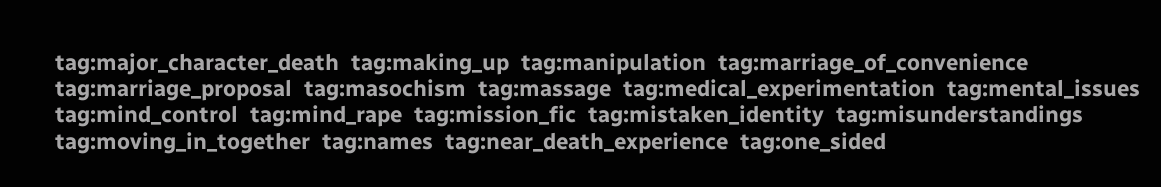tag:major_character_death  tag:making_up  tag:manipulation  tag:marriage_of_convenience  tag:marriage_proposal  tag:masochism  tag:massage  tag:medical_experimentation  tag:mental_issues  tag:mind_control  tag:mind_rape  tag:mission_fic  tag:mistaken_identity  tag:misunderstandings  tag:moving_in_together  tag:names  tag:near_death_experience  tag:one_sided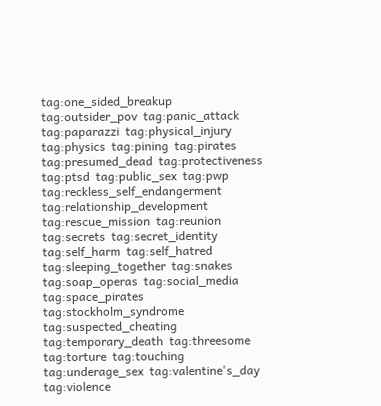tag:one_sided_breakup  tag:outsider_pov  tag:panic_attack  tag:paparazzi  tag:physical_injury  tag:physics  tag:pining  tag:pirates  tag:presumed_dead  tag:protectiveness  tag:ptsd  tag:public_sex  tag:pwp  tag:reckless_self_endangerment  tag:relationship_development  tag:rescue_mission  tag:reunion  tag:secrets  tag:secret_identity  tag:self_harm  tag:self_hatred  tag:sleeping_together  tag:snakes  tag:soap_operas  tag:social_media  tag:space_pirates  tag:stockholm_syndrome  tag:suspected_cheating  tag:temporary_death  tag:threesome  tag:torture  tag:touching  tag:underage_sex  tag:valentine's_day  tag:violence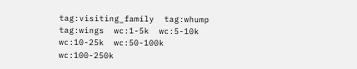tag:visiting_family  tag:whump  tag:wings  wc:1-5k  wc:5-10k  wc:10-25k  wc:50-100k  wc:100-250k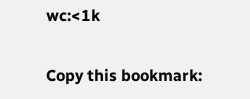wc:<1k

Copy this bookmark: